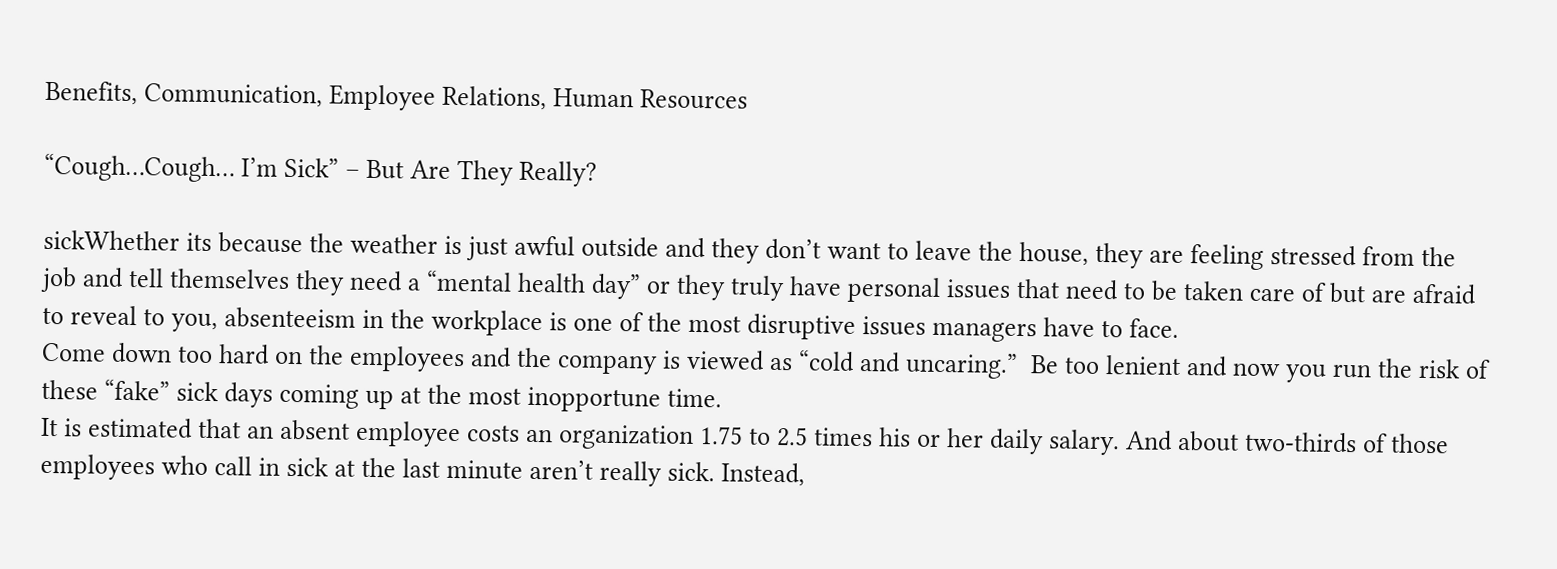Benefits, Communication, Employee Relations, Human Resources

“Cough…Cough… I’m Sick” – But Are They Really?

sickWhether its because the weather is just awful outside and they don’t want to leave the house, they are feeling stressed from the job and tell themselves they need a “mental health day” or they truly have personal issues that need to be taken care of but are afraid to reveal to you, absenteeism in the workplace is one of the most disruptive issues managers have to face.
Come down too hard on the employees and the company is viewed as “cold and uncaring.”  Be too lenient and now you run the risk of these “fake” sick days coming up at the most inopportune time.
It is estimated that an absent employee costs an organization 1.75 to 2.5 times his or her daily salary. And about two-thirds of those employees who call in sick at the last minute aren’t really sick. Instead,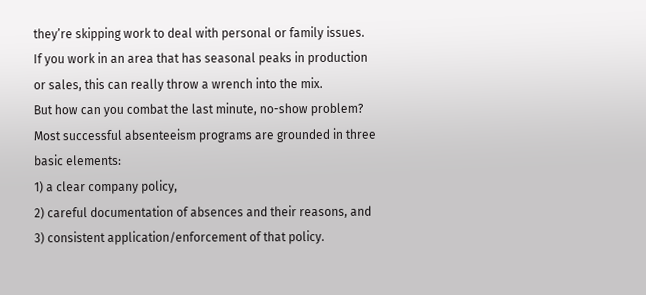they’re skipping work to deal with personal or family issues.  If you work in an area that has seasonal peaks in production or sales, this can really throw a wrench into the mix.
But how can you combat the last minute, no-show problem?
Most successful absenteeism programs are grounded in three basic elements:
1) a clear company policy,
2) careful documentation of absences and their reasons, and
3) consistent application/enforcement of that policy.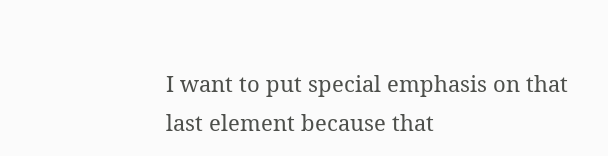I want to put special emphasis on that last element because that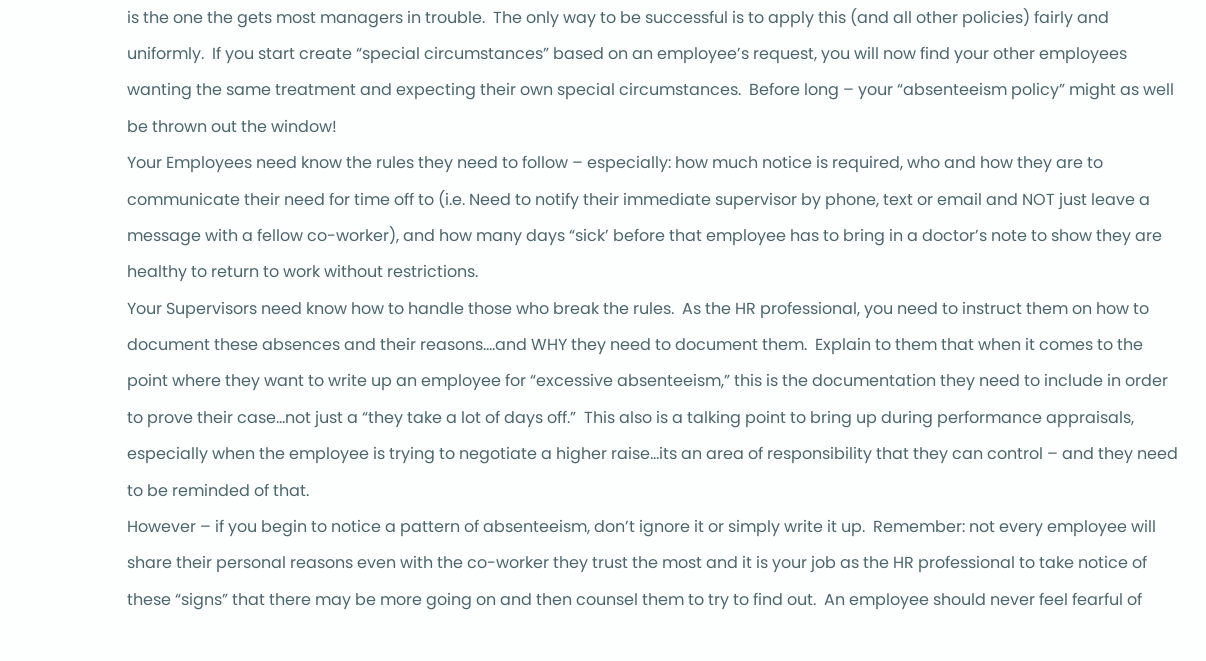is the one the gets most managers in trouble.  The only way to be successful is to apply this (and all other policies) fairly and uniformly.  If you start create “special circumstances” based on an employee’s request, you will now find your other employees wanting the same treatment and expecting their own special circumstances.  Before long – your “absenteeism policy” might as well be thrown out the window!
Your Employees need know the rules they need to follow – especially: how much notice is required, who and how they are to communicate their need for time off to (i.e. Need to notify their immediate supervisor by phone, text or email and NOT just leave a message with a fellow co-worker), and how many days “sick’ before that employee has to bring in a doctor’s note to show they are healthy to return to work without restrictions.
Your Supervisors need know how to handle those who break the rules.  As the HR professional, you need to instruct them on how to document these absences and their reasons….and WHY they need to document them.  Explain to them that when it comes to the point where they want to write up an employee for “excessive absenteeism,” this is the documentation they need to include in order to prove their case…not just a “they take a lot of days off.”  This also is a talking point to bring up during performance appraisals, especially when the employee is trying to negotiate a higher raise…its an area of responsibility that they can control – and they need to be reminded of that.
However – if you begin to notice a pattern of absenteeism, don’t ignore it or simply write it up.  Remember: not every employee will share their personal reasons even with the co-worker they trust the most and it is your job as the HR professional to take notice of these “signs” that there may be more going on and then counsel them to try to find out.  An employee should never feel fearful of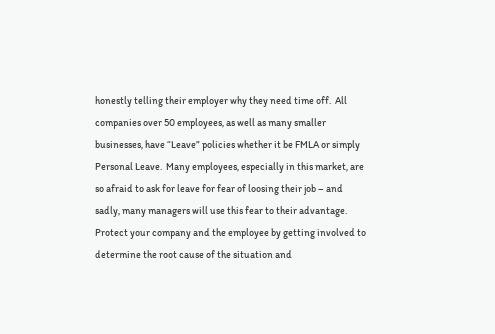honestly telling their employer why they need time off.  All companies over 50 employees, as well as many smaller businesses, have “Leave” policies whether it be FMLA or simply Personal Leave.  Many employees, especially in this market, are so afraid to ask for leave for fear of loosing their job – and sadly, many managers will use this fear to their advantage.  Protect your company and the employee by getting involved to determine the root cause of the situation and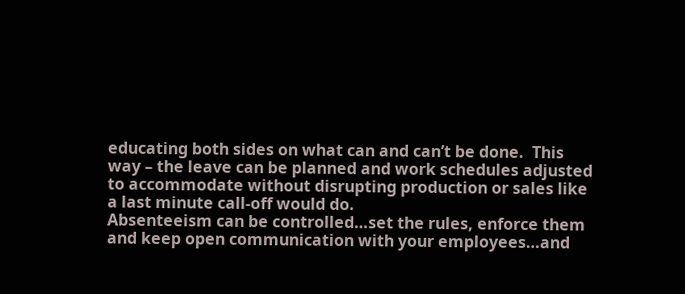educating both sides on what can and can’t be done.  This way – the leave can be planned and work schedules adjusted to accommodate without disrupting production or sales like a last minute call-off would do.
Absenteeism can be controlled…set the rules, enforce them and keep open communication with your employees…and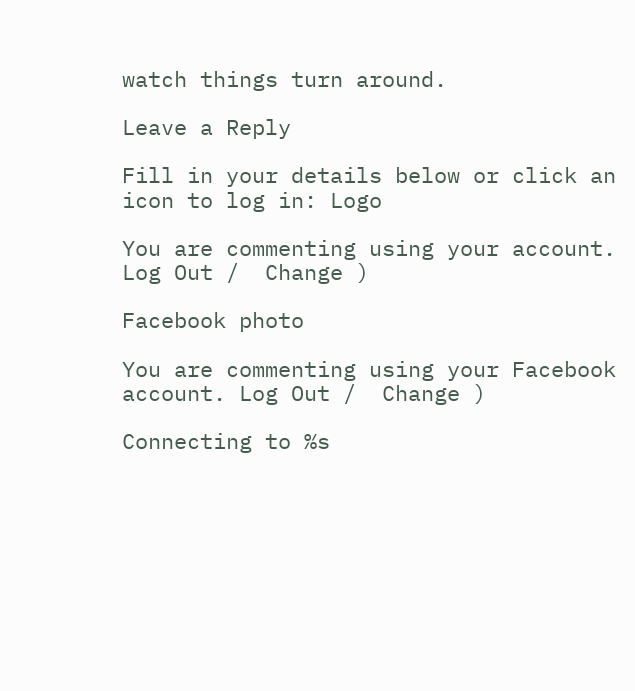watch things turn around.

Leave a Reply

Fill in your details below or click an icon to log in: Logo

You are commenting using your account. Log Out /  Change )

Facebook photo

You are commenting using your Facebook account. Log Out /  Change )

Connecting to %s